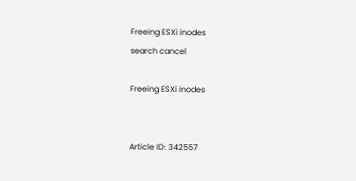Freeing ESXi inodes
search cancel

Freeing ESXi inodes


Article ID: 342557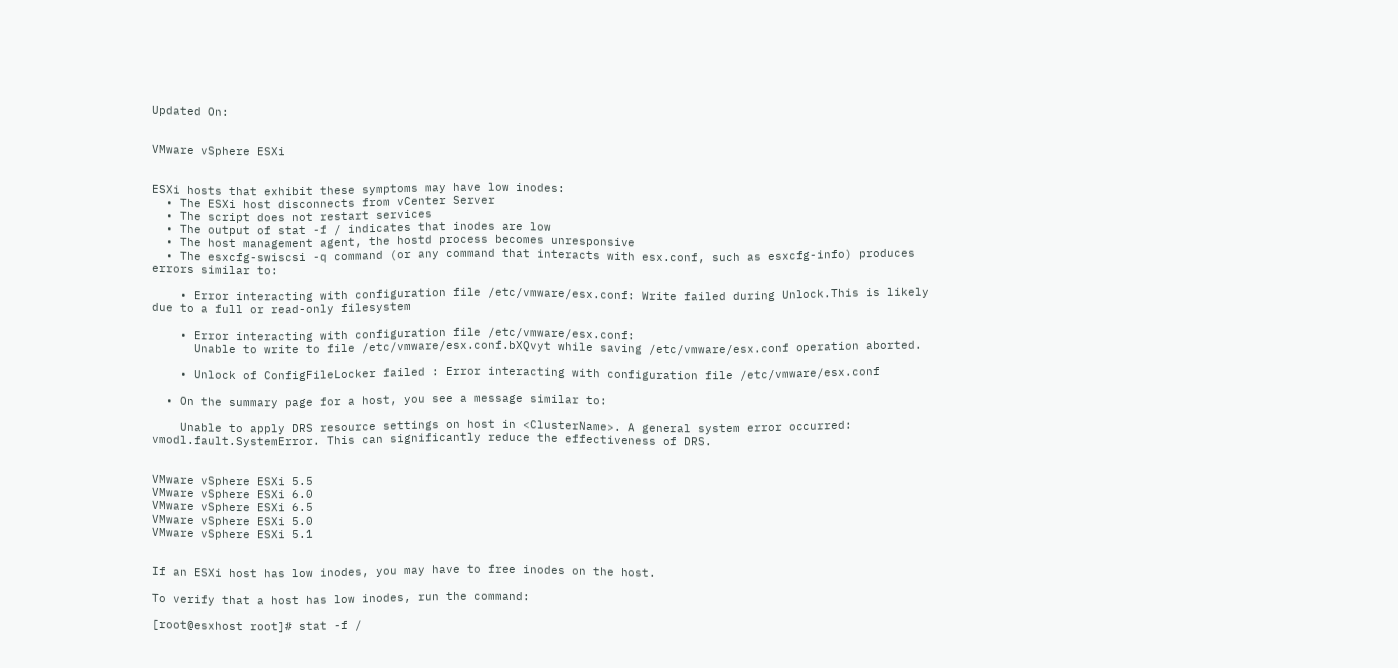Updated On:


VMware vSphere ESXi


ESXi hosts that exhibit these symptoms may have low inodes:
  • The ESXi host disconnects from vCenter Server
  • The script does not restart services
  • The output of stat -f / indicates that inodes are low
  • The host management agent, the hostd process becomes unresponsive
  • The esxcfg-swiscsi -q command (or any command that interacts with esx.conf, such as esxcfg-info) produces errors similar to:

    • Error interacting with configuration file /etc/vmware/esx.conf: Write failed during Unlock.This is likely due to a full or read-only filesystem

    • Error interacting with configuration file /etc/vmware/esx.conf:
      Unable to write to file /etc/vmware/esx.conf.bXQvyt while saving /etc/vmware/esx.conf operation aborted.

    • Unlock of ConfigFileLocker failed : Error interacting with configuration file /etc/vmware/esx.conf

  • On the summary page for a host, you see a message similar to:

    Unable to apply DRS resource settings on host in <ClusterName>. A general system error occurred: vmodl.fault.SystemError. This can significantly reduce the effectiveness of DRS.


VMware vSphere ESXi 5.5
VMware vSphere ESXi 6.0
VMware vSphere ESXi 6.5
VMware vSphere ESXi 5.0
VMware vSphere ESXi 5.1


If an ESXi host has low inodes, you may have to free inodes on the host.

To verify that a host has low inodes, run the command:

[root@esxhost root]# stat -f /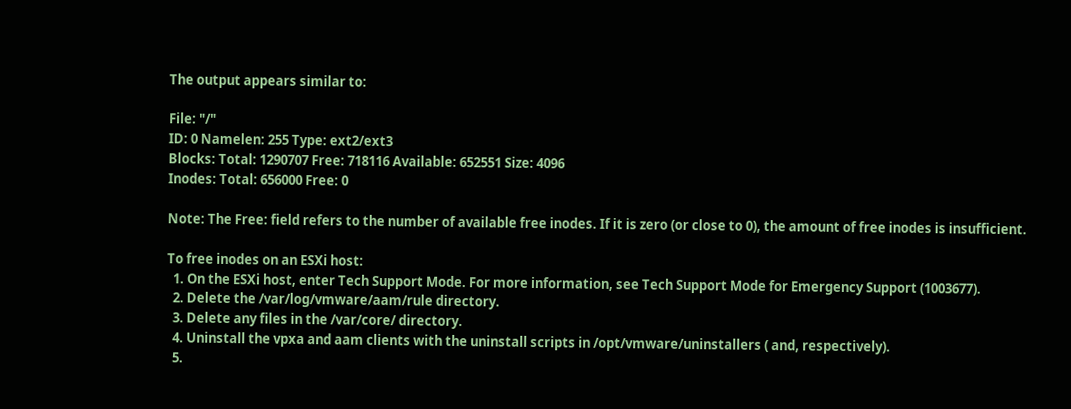The output appears similar to:

File: "/"
ID: 0 Namelen: 255 Type: ext2/ext3
Blocks: Total: 1290707 Free: 718116 Available: 652551 Size: 4096
Inodes: Total: 656000 Free: 0

Note: The Free: field refers to the number of available free inodes. If it is zero (or close to 0), the amount of free inodes is insufficient.

To free inodes on an ESXi host:
  1. On the ESXi host, enter Tech Support Mode. For more information, see Tech Support Mode for Emergency Support (1003677).
  2. Delete the /var/log/vmware/aam/rule directory.
  3. Delete any files in the /var/core/ directory.
  4. Uninstall the vpxa and aam clients with the uninstall scripts in /opt/vmware/uninstallers ( and, respectively).
  5.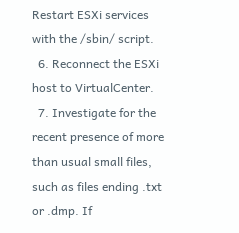Restart ESXi services with the /sbin/ script.
  6. Reconnect the ESXi host to VirtualCenter.
  7. Investigate for the recent presence of more than usual small files, such as files ending .txt or .dmp. If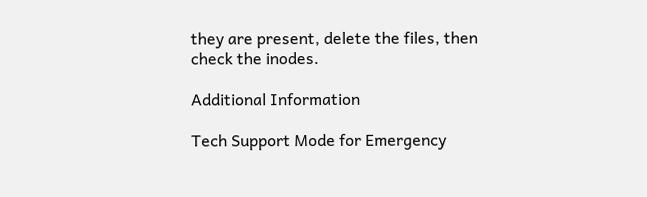they are present, delete the files, then check the inodes.

Additional Information

Tech Support Mode for Emergency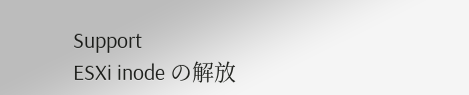Support
ESXi inode の解放